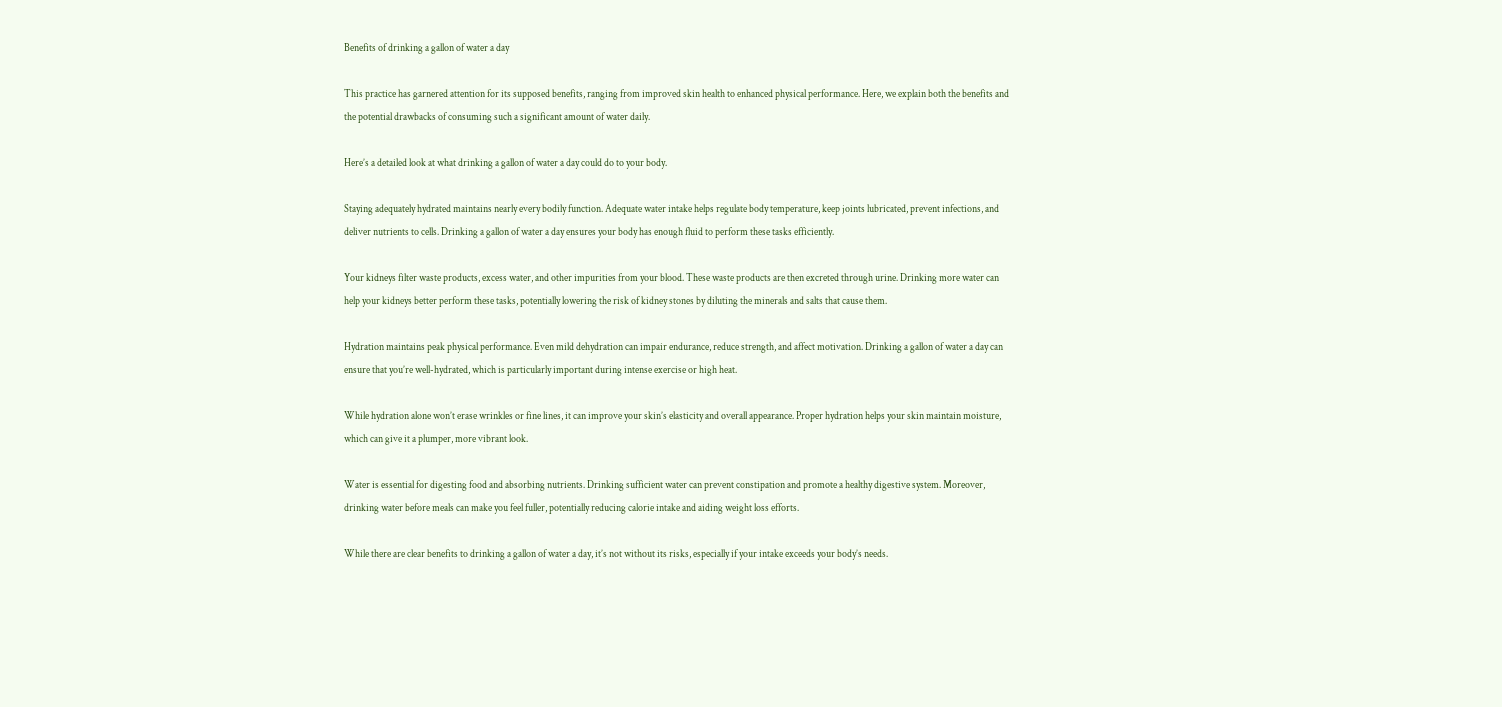Benefits of drinking a gallon of water a day

This practice has garnered attention for its supposed benefits, ranging from improved skin health to enhanced physical performance. Here, we explain both the benefits and the potential drawbacks of consuming such a significant amount of water daily.

Here’s a detailed look at what drinking a gallon of water a day could do to your body.

Staying adequately hydrated maintains nearly every bodily function. Adequate water intake helps regulate body temperature, keep joints lubricated, prevent infections, and deliver nutrients to cells. Drinking a gallon of water a day ensures your body has enough fluid to perform these tasks efficiently.

Your kidneys filter waste products, excess water, and other impurities from your blood. These waste products are then excreted through urine. Drinking more water can help your kidneys better perform these tasks, potentially lowering the risk of kidney stones by diluting the minerals and salts that cause them.

Hydration maintains peak physical performance. Even mild dehydration can impair endurance, reduce strength, and affect motivation. Drinking a gallon of water a day can ensure that you’re well-hydrated, which is particularly important during intense exercise or high heat.

While hydration alone won’t erase wrinkles or fine lines, it can improve your skin’s elasticity and overall appearance. Proper hydration helps your skin maintain moisture, which can give it a plumper, more vibrant look.

Water is essential for digesting food and absorbing nutrients. Drinking sufficient water can prevent constipation and promote a healthy digestive system. Moreover, drinking water before meals can make you feel fuller, potentially reducing calorie intake and aiding weight loss efforts.

While there are clear benefits to drinking a gallon of water a day, it’s not without its risks, especially if your intake exceeds your body’s needs.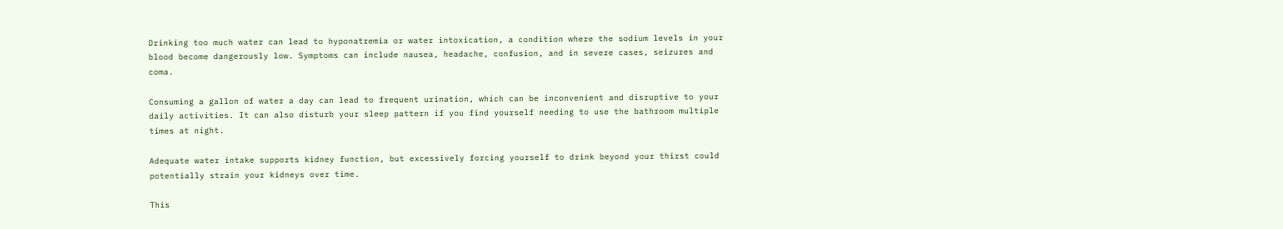Drinking too much water can lead to hyponatremia or water intoxication, a condition where the sodium levels in your blood become dangerously low. Symptoms can include nausea, headache, confusion, and in severe cases, seizures and coma.

Consuming a gallon of water a day can lead to frequent urination, which can be inconvenient and disruptive to your daily activities. It can also disturb your sleep pattern if you find yourself needing to use the bathroom multiple times at night.

Adequate water intake supports kidney function, but excessively forcing yourself to drink beyond your thirst could potentially strain your kidneys over time.

This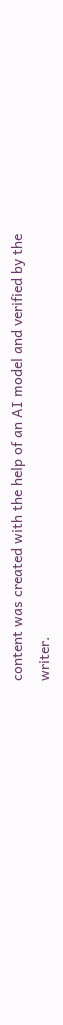content was created with the help of an AI model and verified by the writer.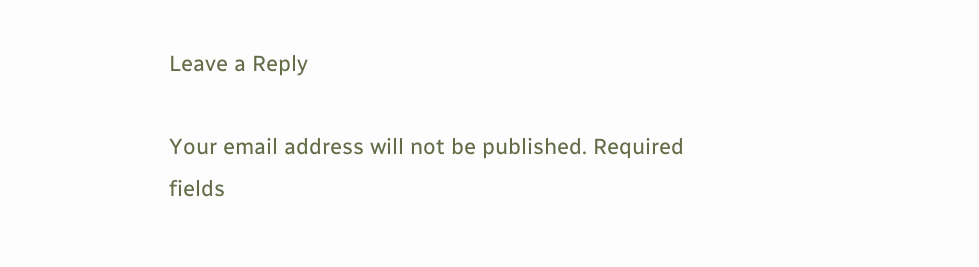Leave a Reply

Your email address will not be published. Required fields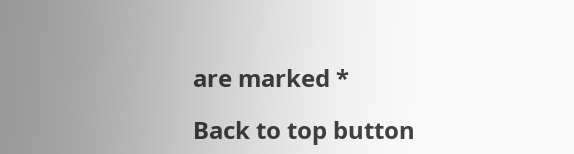are marked *

Back to top button